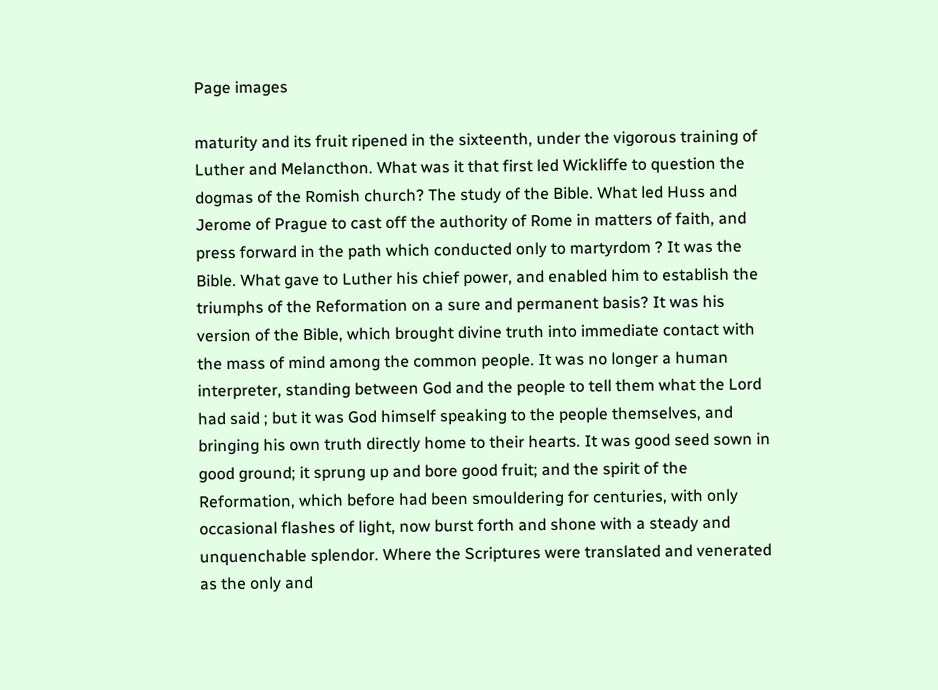Page images

maturity and its fruit ripened in the sixteenth, under the vigorous training of Luther and Melancthon. What was it that first led Wickliffe to question the dogmas of the Romish church? The study of the Bible. What led Huss and Jerome of Prague to cast off the authority of Rome in matters of faith, and press forward in the path which conducted only to martyrdom ? It was the Bible. What gave to Luther his chief power, and enabled him to establish the triumphs of the Reformation on a sure and permanent basis? It was his version of the Bible, which brought divine truth into immediate contact with the mass of mind among the common people. It was no longer a human interpreter, standing between God and the people to tell them what the Lord had said ; but it was God himself speaking to the people themselves, and bringing his own truth directly home to their hearts. It was good seed sown in good ground; it sprung up and bore good fruit; and the spirit of the Reformation, which before had been smouldering for centuries, with only occasional flashes of light, now burst forth and shone with a steady and unquenchable splendor. Where the Scriptures were translated and venerated as the only and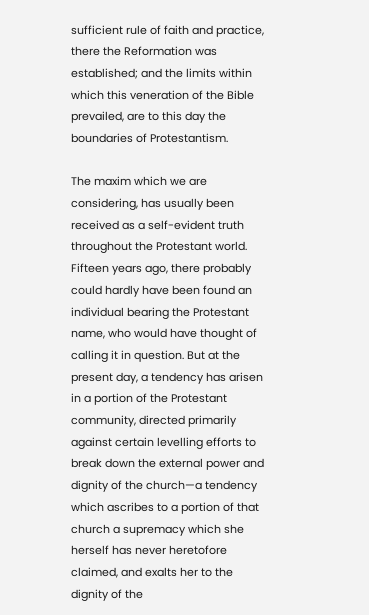sufficient rule of faith and practice, there the Reformation was established; and the limits within which this veneration of the Bible prevailed, are to this day the boundaries of Protestantism.

The maxim which we are considering, has usually been received as a self-evident truth throughout the Protestant world. Fifteen years ago, there probably could hardly have been found an individual bearing the Protestant name, who would have thought of calling it in question. But at the present day, a tendency has arisen in a portion of the Protestant community, directed primarily against certain levelling efforts to break down the external power and dignity of the church—a tendency which ascribes to a portion of that church a supremacy which she herself has never heretofore claimed, and exalts her to the dignity of the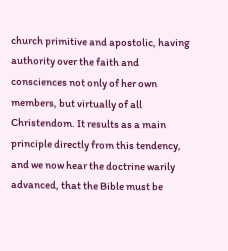church primitive and apostolic, having authority over the faith and consciences not only of her own members, but virtually of all Christendom. It results as a main principle directly from this tendency, and we now hear the doctrine warily advanced, that the Bible must be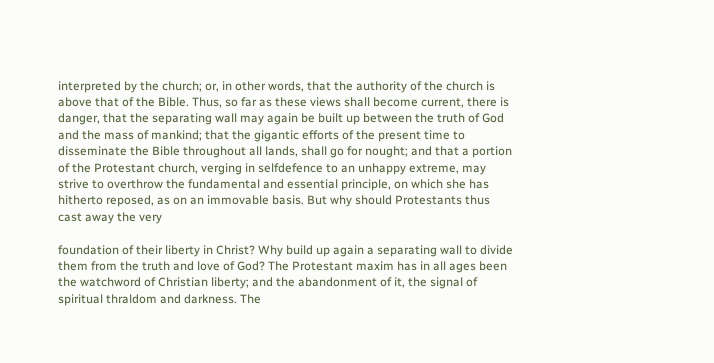interpreted by the church; or, in other words, that the authority of the church is above that of the Bible. Thus, so far as these views shall become current, there is danger, that the separating wall may again be built up between the truth of God and the mass of mankind; that the gigantic efforts of the present time to disseminate the Bible throughout all lands, shall go for nought; and that a portion of the Protestant church, verging in selfdefence to an unhappy extreme, may strive to overthrow the fundamental and essential principle, on which she has hitherto reposed, as on an immovable basis. But why should Protestants thus cast away the very

foundation of their liberty in Christ? Why build up again a separating wall to divide them from the truth and love of God? The Protestant maxim has in all ages been the watchword of Christian liberty; and the abandonment of it, the signal of spiritual thraldom and darkness. The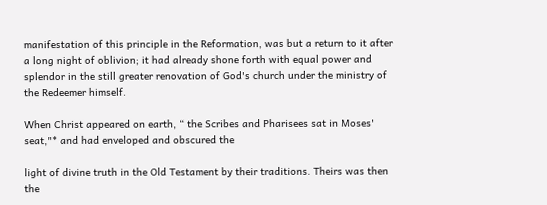manifestation of this principle in the Reformation, was but a return to it after a long night of oblivion; it had already shone forth with equal power and splendor in the still greater renovation of God's church under the ministry of the Redeemer himself.

When Christ appeared on earth, “ the Scribes and Pharisees sat in Moses' seat,"* and had enveloped and obscured the

light of divine truth in the Old Testament by their traditions. Theirs was then the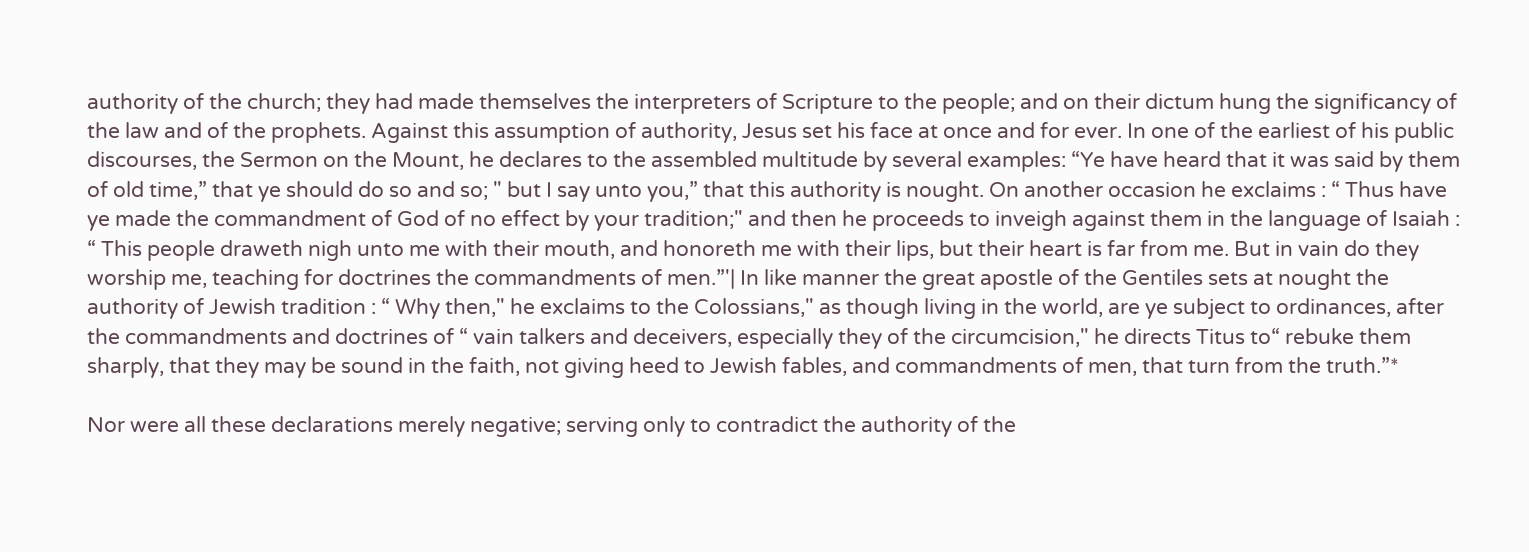authority of the church; they had made themselves the interpreters of Scripture to the people; and on their dictum hung the significancy of the law and of the prophets. Against this assumption of authority, Jesus set his face at once and for ever. In one of the earliest of his public discourses, the Sermon on the Mount, he declares to the assembled multitude by several examples: “Ye have heard that it was said by them of old time,” that ye should do so and so; " but I say unto you,” that this authority is nought. On another occasion he exclaims : “ Thus have ye made the commandment of God of no effect by your tradition;" and then he proceeds to inveigh against them in the language of Isaiah : “ This people draweth nigh unto me with their mouth, and honoreth me with their lips, but their heart is far from me. But in vain do they worship me, teaching for doctrines the commandments of men.”'| In like manner the great apostle of the Gentiles sets at nought the authority of Jewish tradition : “ Why then," he exclaims to the Colossians," as though living in the world, are ye subject to ordinances, after the commandments and doctrines of “ vain talkers and deceivers, especially they of the circumcision," he directs Titus to“ rebuke them sharply, that they may be sound in the faith, not giving heed to Jewish fables, and commandments of men, that turn from the truth.”*

Nor were all these declarations merely negative; serving only to contradict the authority of the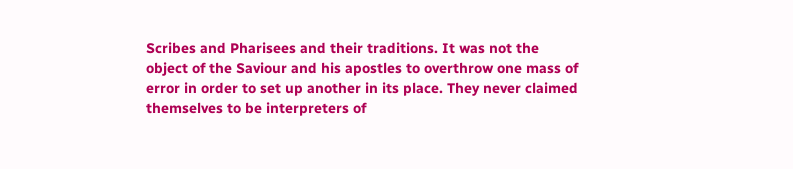Scribes and Pharisees and their traditions. It was not the object of the Saviour and his apostles to overthrow one mass of error in order to set up another in its place. They never claimed themselves to be interpreters of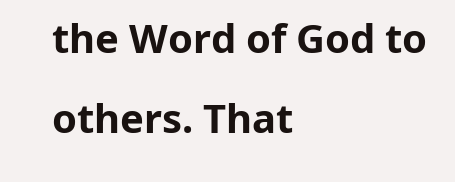the Word of God to others. That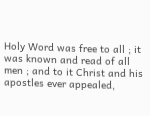Holy Word was free to all ; it was known and read of all men ; and to it Christ and his apostles ever appealed,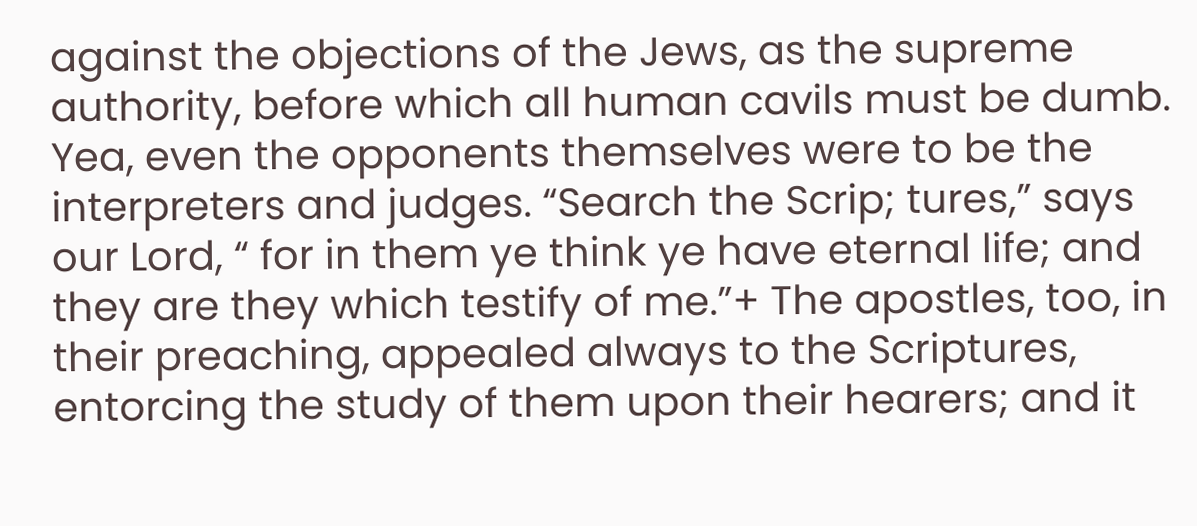against the objections of the Jews, as the supreme authority, before which all human cavils must be dumb. Yea, even the opponents themselves were to be the interpreters and judges. “Search the Scrip; tures,” says our Lord, “ for in them ye think ye have eternal life; and they are they which testify of me.”+ The apostles, too, in their preaching, appealed always to the Scriptures, entorcing the study of them upon their hearers; and it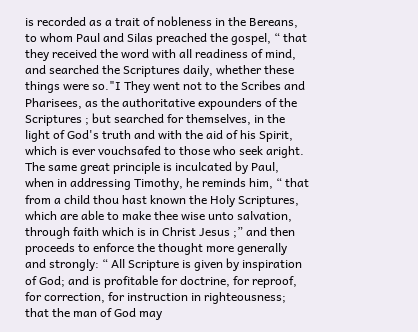is recorded as a trait of nobleness in the Bereans, to whom Paul and Silas preached the gospel, “ that they received the word with all readiness of mind, and searched the Scriptures daily, whether these things were so."I They went not to the Scribes and Pharisees, as the authoritative expounders of the Scriptures ; but searched for themselves, in the light of God's truth and with the aid of his Spirit, which is ever vouchsafed to those who seek aright. The same great principle is inculcated by Paul, when in addressing Timothy, he reminds him, “ that from a child thou hast known the Holy Scriptures, which are able to make thee wise unto salvation, through faith which is in Christ Jesus ;” and then proceeds to enforce the thought more generally and strongly: “ All Scripture is given by inspiration of God; and is profitable for doctrine, for reproof, for correction, for instruction in righteousness; that the man of God may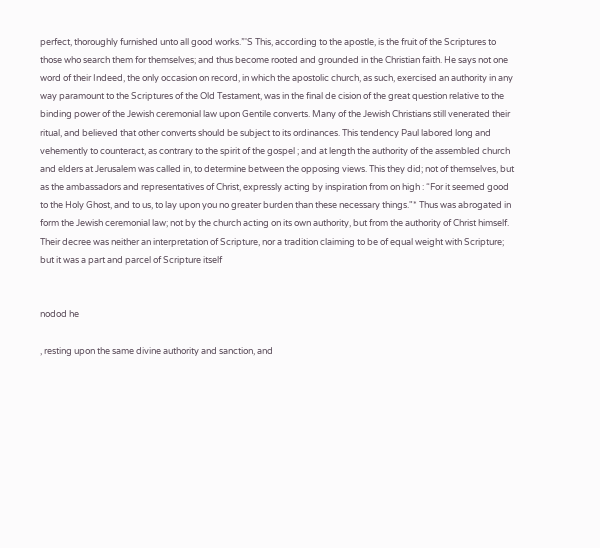perfect, thoroughly furnished unto all good works.”'S This, according to the apostle, is the fruit of the Scriptures to those who search them for themselves; and thus become rooted and grounded in the Christian faith. He says not one word of their Indeed, the only occasion on record, in which the apostolic church, as such, exercised an authority in any way paramount to the Scriptures of the Old Testament, was in the final de cision of the great question relative to the binding power of the Jewish ceremonial law upon Gentile converts. Many of the Jewish Christians still venerated their ritual, and believed that other converts should be subject to its ordinances. This tendency Paul labored long and vehemently to counteract, as contrary to the spirit of the gospel ; and at length the authority of the assembled church and elders at Jerusalem was called in, to determine between the opposing views. This they did; not of themselves, but as the ambassadors and representatives of Christ, expressly acting by inspiration from on high : “For it seemed good to the Holy Ghost, and to us, to lay upon you no greater burden than these necessary things."* Thus was abrogated in form the Jewish ceremonial law; not by the church acting on its own authority, but from the authority of Christ himself. Their decree was neither an interpretation of Scripture, nor a tradition claiming to be of equal weight with Scripture; but it was a part and parcel of Scripture itself


nodod he

, resting upon the same divine authority and sanction, and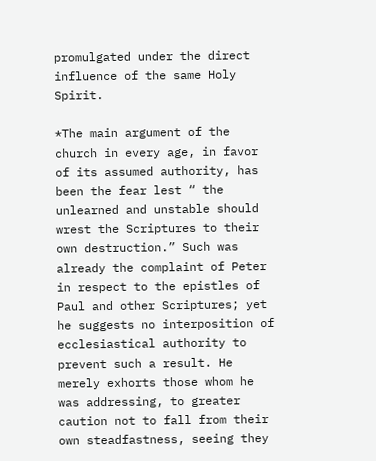promulgated under the direct influence of the same Holy Spirit.

*The main argument of the church in every age, in favor of its assumed authority, has been the fear lest “ the unlearned and unstable should wrest the Scriptures to their own destruction.” Such was already the complaint of Peter in respect to the epistles of Paul and other Scriptures; yet he suggests no interposition of ecclesiastical authority to prevent such a result. He merely exhorts those whom he was addressing, to greater caution not to fall from their own steadfastness, seeing they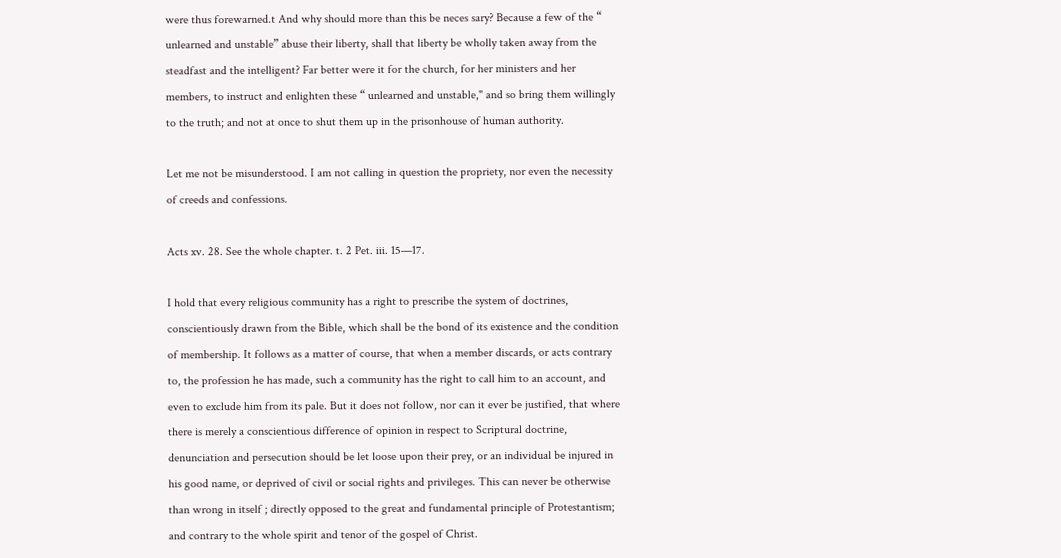were thus forewarned.t And why should more than this be neces sary? Because a few of the “ unlearned and unstable” abuse their liberty, shall that liberty be wholly taken away from the steadfast and the intelligent? Far better were it for the church, for her ministers and her members, to instruct and enlighten these “ unlearned and unstable," and so bring them willingly to the truth; and not at once to shut them up in the prisonhouse of human authority.

Let me not be misunderstood. I am not calling in question the propriety, nor even the necessity of creeds and confessions.

Acts xv. 28. See the whole chapter. t. 2 Pet. iii. 15—17.

I hold that every religious community has a right to prescribe the system of doctrines, conscientiously drawn from the Bible, which shall be the bond of its existence and the condition of membership. It follows as a matter of course, that when a member discards, or acts contrary to, the profession he has made, such a community has the right to call him to an account, and even to exclude him from its pale. But it does not follow, nor can it ever be justified, that where there is merely a conscientious difference of opinion in respect to Scriptural doctrine, denunciation and persecution should be let loose upon their prey, or an individual be injured in his good name, or deprived of civil or social rights and privileges. This can never be otherwise than wrong in itself ; directly opposed to the great and fundamental principle of Protestantism; and contrary to the whole spirit and tenor of the gospel of Christ.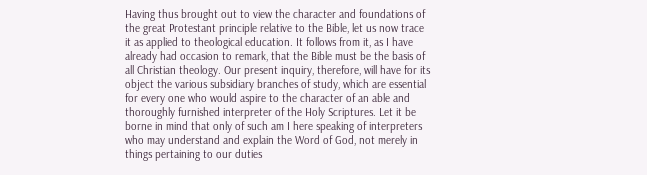Having thus brought out to view the character and foundations of the great Protestant principle relative to the Bible, let us now trace it as applied to theological education. It follows from it, as I have already had occasion to remark, that the Bible must be the basis of all Christian theology. Our present inquiry, therefore, will have for its object the various subsidiary branches of study, which are essential for every one who would aspire to the character of an able and thoroughly furnished interpreter of the Holy Scriptures. Let it be borne in mind that only of such am I here speaking of interpreters who may understand and explain the Word of God, not merely in things pertaining to our duties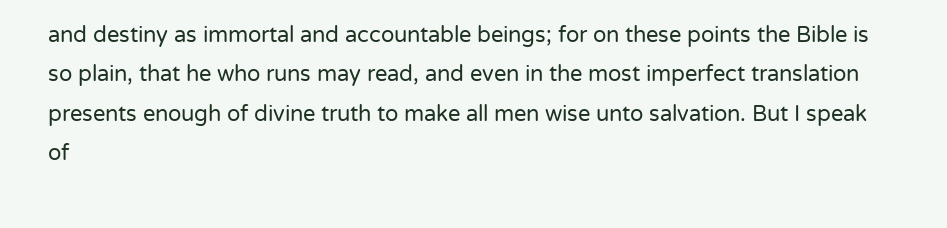and destiny as immortal and accountable beings; for on these points the Bible is so plain, that he who runs may read, and even in the most imperfect translation presents enough of divine truth to make all men wise unto salvation. But I speak of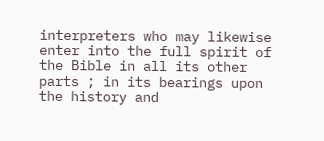interpreters who may likewise enter into the full spirit of the Bible in all its other parts ; in its bearings upon the history and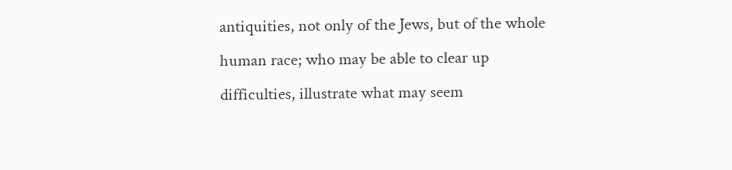antiquities, not only of the Jews, but of the whole human race; who may be able to clear up difficulties, illustrate what may seem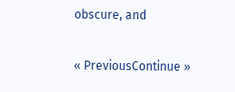obscure, and

« PreviousContinue »